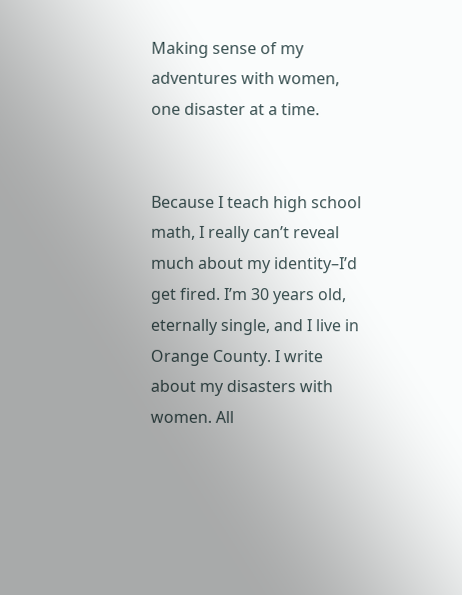Making sense of my adventures with women, one disaster at a time.


Because I teach high school math, I really can’t reveal much about my identity–I’d get fired. I’m 30 years old, eternally single, and I live in Orange County. I write about my disasters with women. All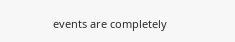events are completely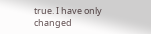true. I have only changed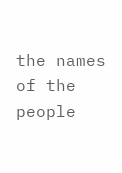the names of the people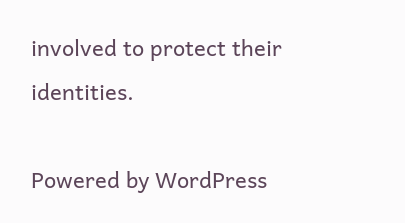involved to protect their identities.

Powered by WordPress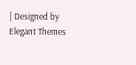| Designed by Elegant Themes